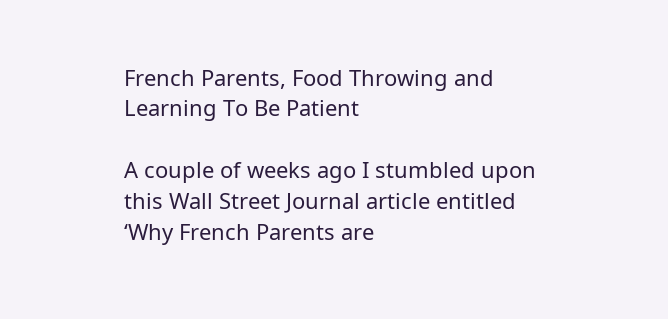French Parents, Food Throwing and Learning To Be Patient

A couple of weeks ago I stumbled upon this Wall Street Journal article entitled ‘Why French Parents are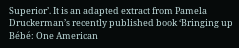Superior’. It is an adapted extract from Pamela Druckerman’s recently published book ‘Bringing up Bébé: One American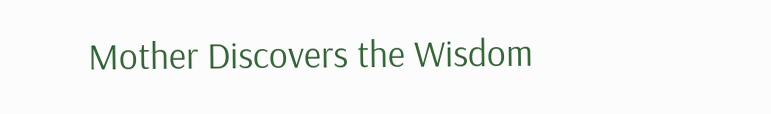Mother Discovers the Wisdom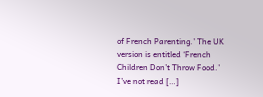of French Parenting.’ The UK version is entitled ‘French Children Don’t Throw Food.’ I’ve not read […]